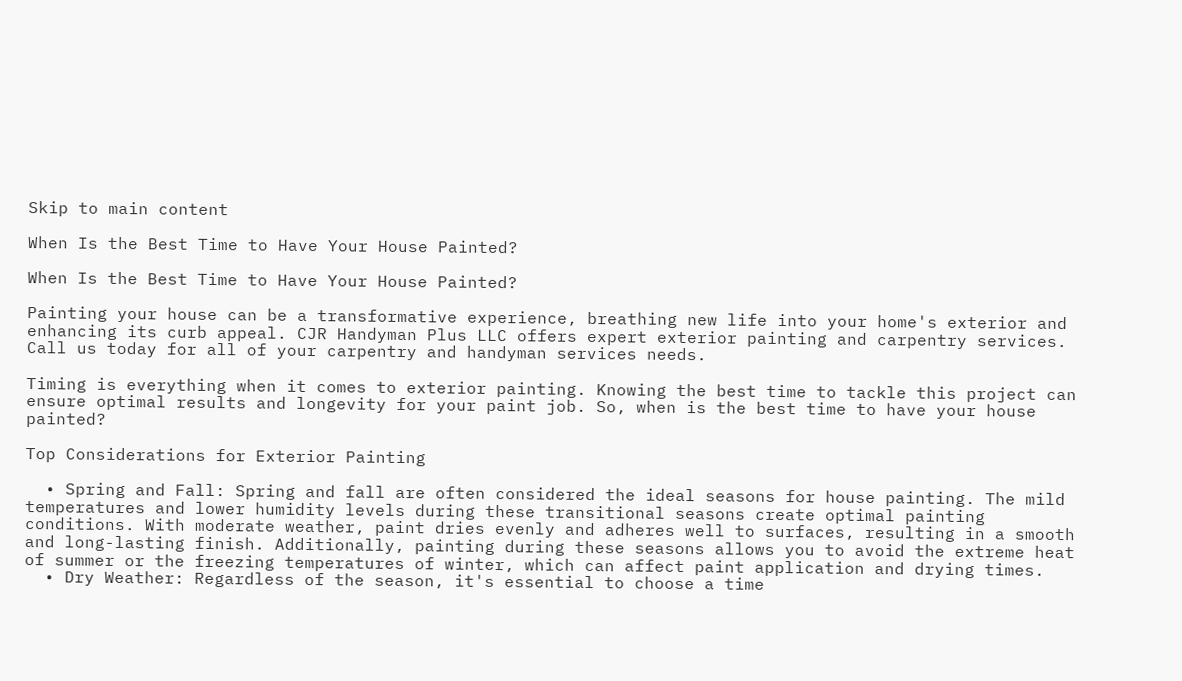Skip to main content

When Is the Best Time to Have Your House Painted?

When Is the Best Time to Have Your House Painted?

Painting your house can be a transformative experience, breathing new life into your home's exterior and enhancing its curb appeal. CJR Handyman Plus LLC offers expert exterior painting and carpentry services. Call us today for all of your carpentry and handyman services needs.

Timing is everything when it comes to exterior painting. Knowing the best time to tackle this project can ensure optimal results and longevity for your paint job. So, when is the best time to have your house painted?

Top Considerations for Exterior Painting

  • Spring and Fall: Spring and fall are often considered the ideal seasons for house painting. The mild temperatures and lower humidity levels during these transitional seasons create optimal painting conditions. With moderate weather, paint dries evenly and adheres well to surfaces, resulting in a smooth and long-lasting finish. Additionally, painting during these seasons allows you to avoid the extreme heat of summer or the freezing temperatures of winter, which can affect paint application and drying times.
  • Dry Weather: Regardless of the season, it's essential to choose a time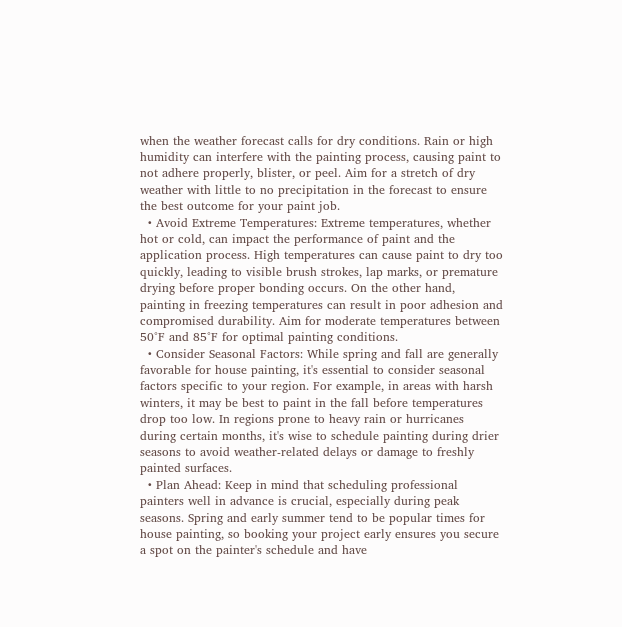when the weather forecast calls for dry conditions. Rain or high humidity can interfere with the painting process, causing paint to not adhere properly, blister, or peel. Aim for a stretch of dry weather with little to no precipitation in the forecast to ensure the best outcome for your paint job.
  • Avoid Extreme Temperatures: Extreme temperatures, whether hot or cold, can impact the performance of paint and the application process. High temperatures can cause paint to dry too quickly, leading to visible brush strokes, lap marks, or premature drying before proper bonding occurs. On the other hand, painting in freezing temperatures can result in poor adhesion and compromised durability. Aim for moderate temperatures between 50°F and 85°F for optimal painting conditions.
  • Consider Seasonal Factors: While spring and fall are generally favorable for house painting, it's essential to consider seasonal factors specific to your region. For example, in areas with harsh winters, it may be best to paint in the fall before temperatures drop too low. In regions prone to heavy rain or hurricanes during certain months, it's wise to schedule painting during drier seasons to avoid weather-related delays or damage to freshly painted surfaces.
  • Plan Ahead: Keep in mind that scheduling professional painters well in advance is crucial, especially during peak seasons. Spring and early summer tend to be popular times for house painting, so booking your project early ensures you secure a spot on the painter's schedule and have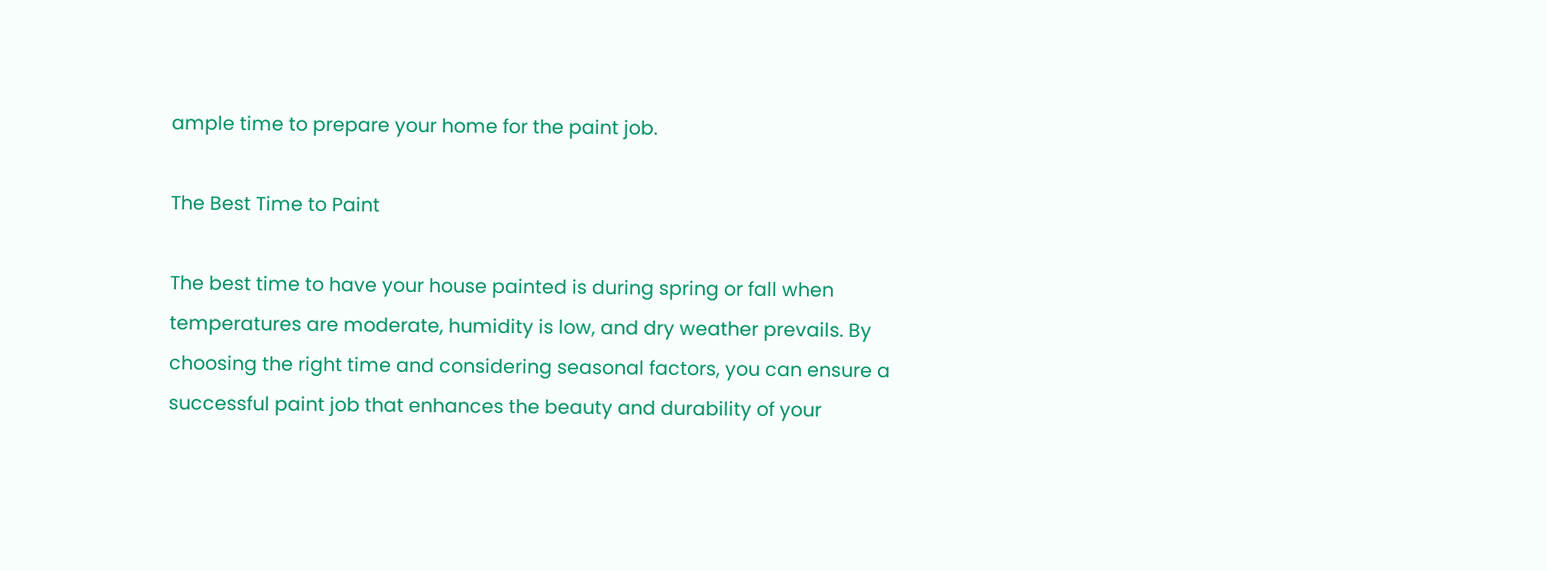ample time to prepare your home for the paint job.

The Best Time to Paint

The best time to have your house painted is during spring or fall when temperatures are moderate, humidity is low, and dry weather prevails. By choosing the right time and considering seasonal factors, you can ensure a successful paint job that enhances the beauty and durability of your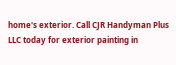home's exterior. Call CJR Handyman Plus LLC today for exterior painting in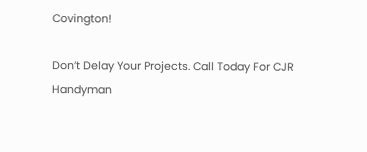Covington!

Don’t Delay Your Projects. Call Today For CJR Handyman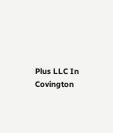Plus LLC In Covington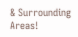& Surrounding Areas!